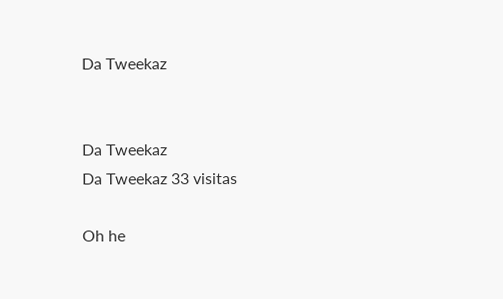Da Tweekaz


Da Tweekaz
Da Tweekaz 33 visitas

Oh he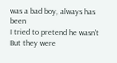was a bad boy, always has been
I tried to pretend he wasn't
But they were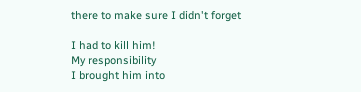there to make sure I didn't forget

I had to kill him!
My responsibility
I brought him into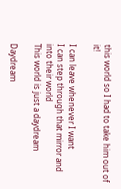this world so I had to take him out of it!

I can leave whenever I want
I can step through that mirror and into their world
This world is just a daydream

Daydream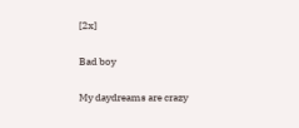[2x]

Bad boy

My daydreams are crazy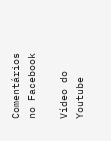Comentários no Facebook

Vídeo do Youtube